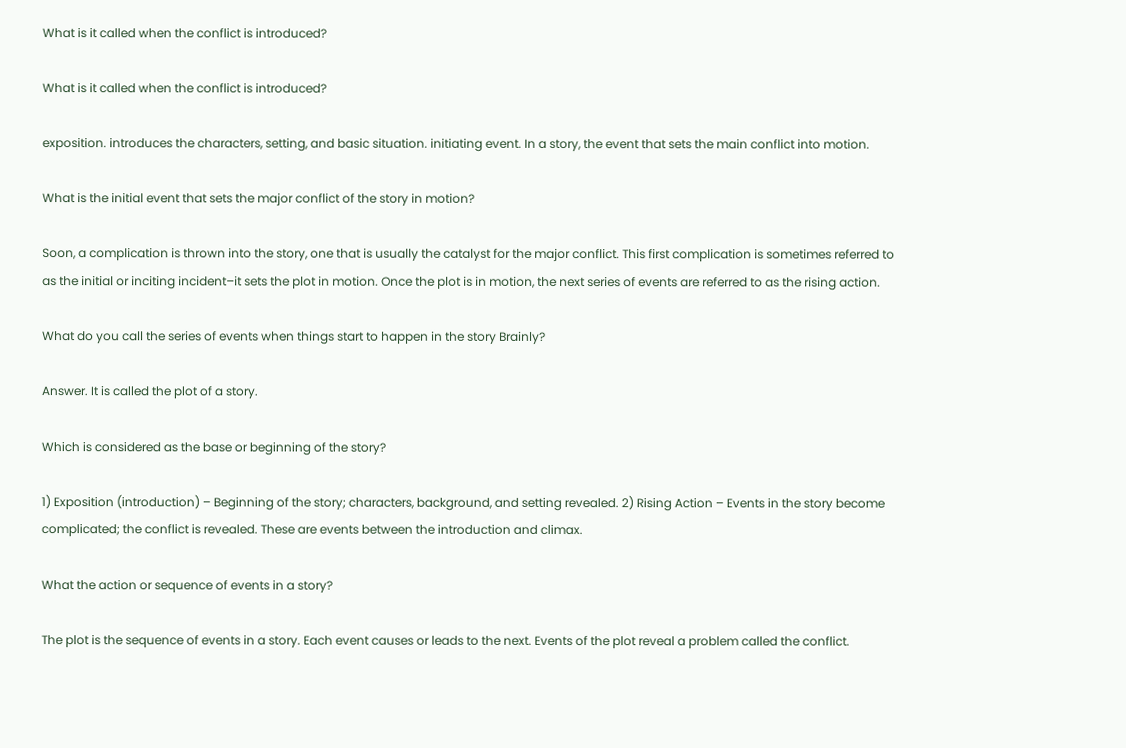What is it called when the conflict is introduced?

What is it called when the conflict is introduced?

exposition. introduces the characters, setting, and basic situation. initiating event. In a story, the event that sets the main conflict into motion.

What is the initial event that sets the major conflict of the story in motion?

Soon, a complication is thrown into the story, one that is usually the catalyst for the major conflict. This first complication is sometimes referred to as the initial or inciting incident–it sets the plot in motion. Once the plot is in motion, the next series of events are referred to as the rising action.

What do you call the series of events when things start to happen in the story Brainly?

Answer. It is called the plot of a story.

Which is considered as the base or beginning of the story?

1) Exposition (introduction) – Beginning of the story; characters, background, and setting revealed. 2) Rising Action – Events in the story become complicated; the conflict is revealed. These are events between the introduction and climax.

What the action or sequence of events in a story?

The plot is the sequence of events in a story. Each event causes or leads to the next. Events of the plot reveal a problem called the conflict.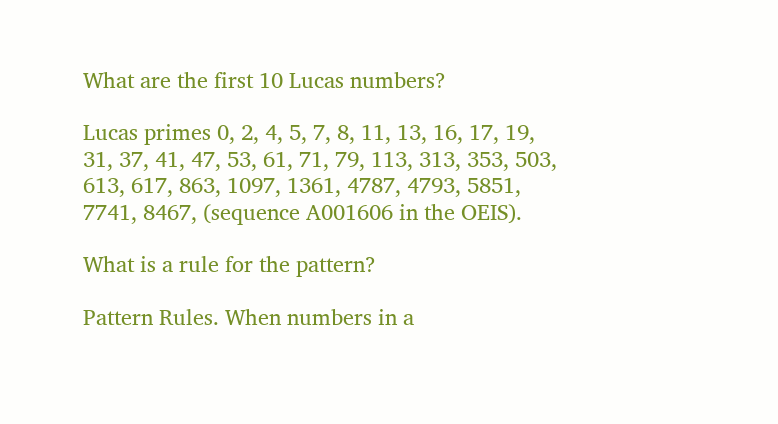What are the first 10 Lucas numbers?

Lucas primes 0, 2, 4, 5, 7, 8, 11, 13, 16, 17, 19, 31, 37, 41, 47, 53, 61, 71, 79, 113, 313, 353, 503, 613, 617, 863, 1097, 1361, 4787, 4793, 5851, 7741, 8467, (sequence A001606 in the OEIS).

What is a rule for the pattern?

Pattern Rules. When numbers in a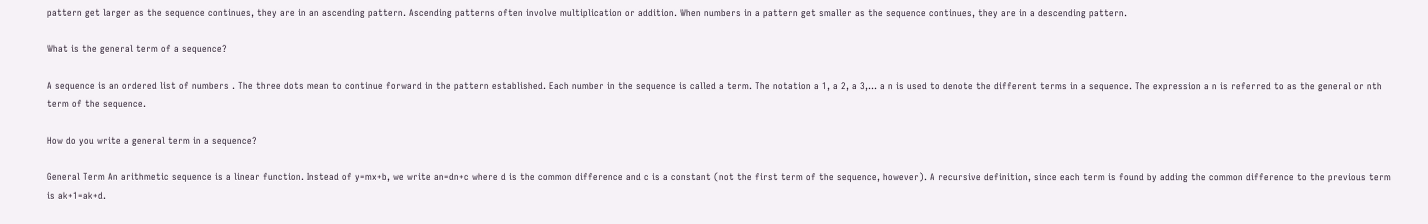pattern get larger as the sequence continues, they are in an ascending pattern. Ascending patterns often involve multiplication or addition. When numbers in a pattern get smaller as the sequence continues, they are in a descending pattern.

What is the general term of a sequence?

A sequence is an ordered list of numbers . The three dots mean to continue forward in the pattern established. Each number in the sequence is called a term. The notation a 1, a 2, a 3,… a n is used to denote the different terms in a sequence. The expression a n is referred to as the general or nth term of the sequence.

How do you write a general term in a sequence?

General Term An arithmetic sequence is a linear function. Instead of y=mx+b, we write an=dn+c where d is the common difference and c is a constant (not the first term of the sequence, however). A recursive definition, since each term is found by adding the common difference to the previous term is ak+1=ak+d.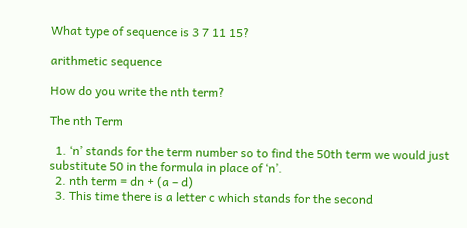What type of sequence is 3 7 11 15?

arithmetic sequence

How do you write the nth term?

The nth Term

  1. ‘n’ stands for the term number so to find the 50th term we would just substitute 50 in the formula in place of ‘n’.
  2. nth term = dn + (a – d)
  3. This time there is a letter c which stands for the second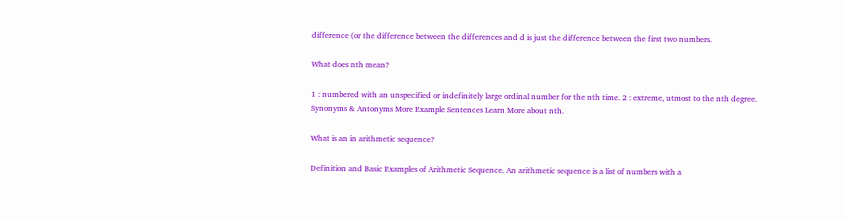difference (or the difference between the differences and d is just the difference between the first two numbers.

What does nth mean?

1 : numbered with an unspecified or indefinitely large ordinal number for the nth time. 2 : extreme, utmost to the nth degree. Synonyms & Antonyms More Example Sentences Learn More about nth.

What is an in arithmetic sequence?

Definition and Basic Examples of Arithmetic Sequence. An arithmetic sequence is a list of numbers with a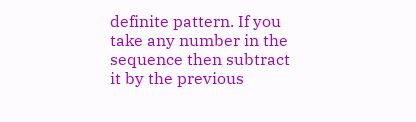definite pattern. If you take any number in the sequence then subtract it by the previous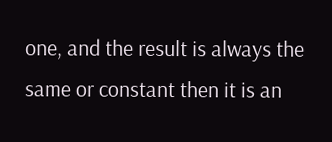one, and the result is always the same or constant then it is an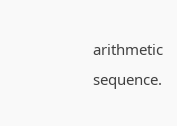arithmetic sequence.